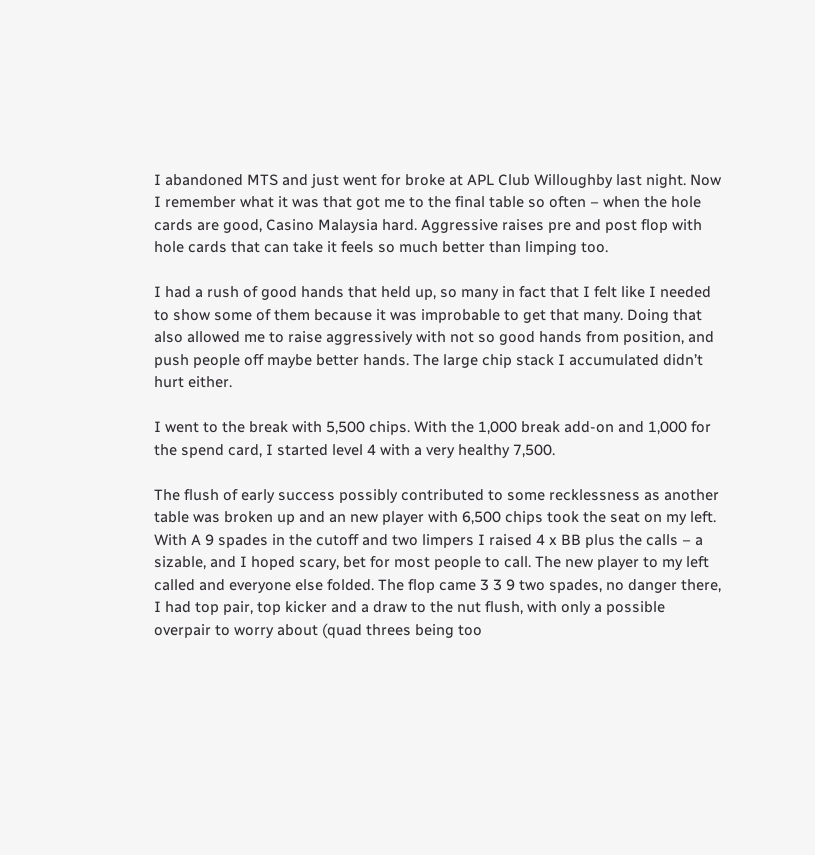I abandoned MTS and just went for broke at APL Club Willoughby last night. Now I remember what it was that got me to the final table so often – when the hole cards are good, Casino Malaysia hard. Aggressive raises pre and post flop with hole cards that can take it feels so much better than limping too.

I had a rush of good hands that held up, so many in fact that I felt like I needed to show some of them because it was improbable to get that many. Doing that also allowed me to raise aggressively with not so good hands from position, and push people off maybe better hands. The large chip stack I accumulated didn’t hurt either.

I went to the break with 5,500 chips. With the 1,000 break add-on and 1,000 for the spend card, I started level 4 with a very healthy 7,500.

The flush of early success possibly contributed to some recklessness as another table was broken up and an new player with 6,500 chips took the seat on my left. With A 9 spades in the cutoff and two limpers I raised 4 x BB plus the calls – a sizable, and I hoped scary, bet for most people to call. The new player to my left called and everyone else folded. The flop came 3 3 9 two spades, no danger there, I had top pair, top kicker and a draw to the nut flush, with only a possible overpair to worry about (quad threes being too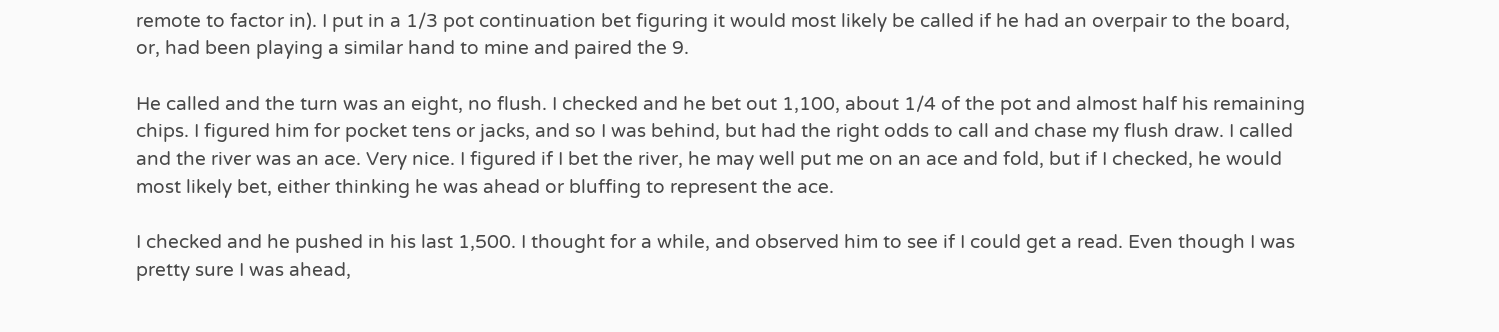remote to factor in). I put in a 1/3 pot continuation bet figuring it would most likely be called if he had an overpair to the board, or, had been playing a similar hand to mine and paired the 9.

He called and the turn was an eight, no flush. I checked and he bet out 1,100, about 1/4 of the pot and almost half his remaining chips. I figured him for pocket tens or jacks, and so I was behind, but had the right odds to call and chase my flush draw. I called and the river was an ace. Very nice. I figured if I bet the river, he may well put me on an ace and fold, but if I checked, he would most likely bet, either thinking he was ahead or bluffing to represent the ace.

I checked and he pushed in his last 1,500. I thought for a while, and observed him to see if I could get a read. Even though I was pretty sure I was ahead,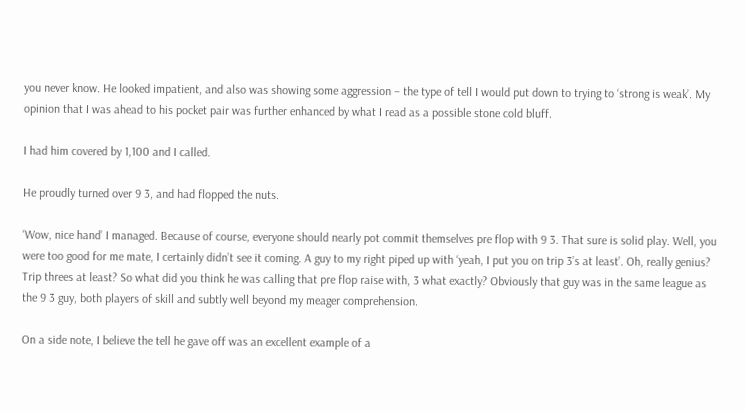you never know. He looked impatient, and also was showing some aggression – the type of tell I would put down to trying to ‘strong is weak’. My opinion that I was ahead to his pocket pair was further enhanced by what I read as a possible stone cold bluff.

I had him covered by 1,100 and I called.

He proudly turned over 9 3, and had flopped the nuts.

‘Wow, nice hand’ I managed. Because of course, everyone should nearly pot commit themselves pre flop with 9 3. That sure is solid play. Well, you were too good for me mate, I certainly didn’t see it coming. A guy to my right piped up with ‘yeah, I put you on trip 3’s at least’. Oh, really genius? Trip threes at least? So what did you think he was calling that pre flop raise with, 3 what exactly? Obviously that guy was in the same league as the 9 3 guy, both players of skill and subtly well beyond my meager comprehension.

On a side note, I believe the tell he gave off was an excellent example of a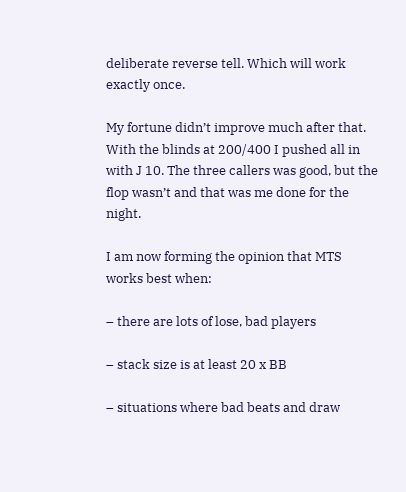deliberate reverse tell. Which will work exactly once.

My fortune didn’t improve much after that. With the blinds at 200/400 I pushed all in with J 10. The three callers was good, but the flop wasn’t and that was me done for the night.

I am now forming the opinion that MTS works best when:

– there are lots of lose, bad players

– stack size is at least 20 x BB

– situations where bad beats and draw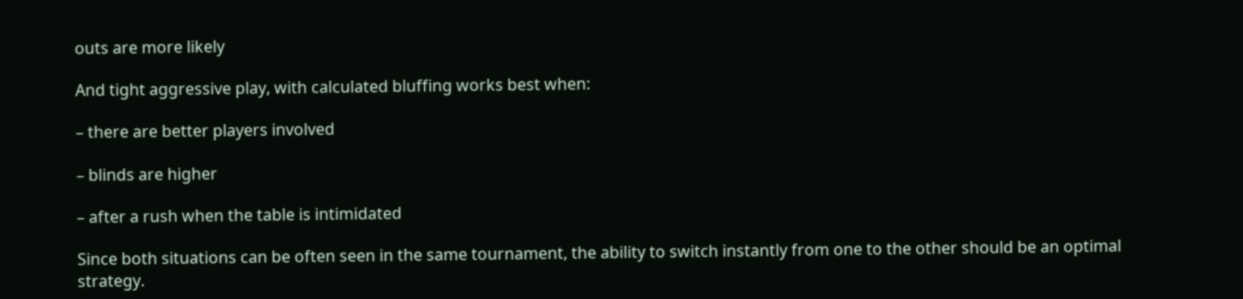outs are more likely

And tight aggressive play, with calculated bluffing works best when:

– there are better players involved

– blinds are higher

– after a rush when the table is intimidated

Since both situations can be often seen in the same tournament, the ability to switch instantly from one to the other should be an optimal strategy.